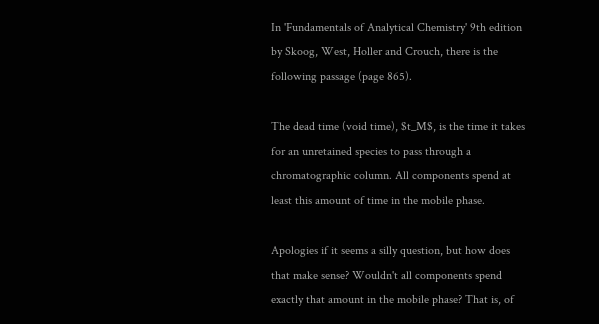In 'Fundamentals of Analytical Chemistry' 9th edition by Skoog, West, Holler and Crouch, there is the following passage (page 865).

The dead time (void time), $t_M$, is the time it takes for an unretained species to pass through a chromatographic column. All components spend at least this amount of time in the mobile phase.

Apologies if it seems a silly question, but how does that make sense? Wouldn't all components spend exactly that amount in the mobile phase? That is, of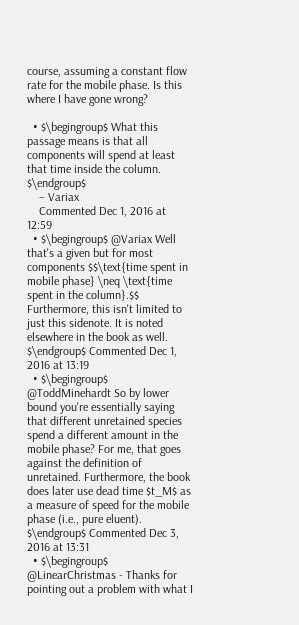course, assuming a constant flow rate for the mobile phase. Is this where I have gone wrong?

  • $\begingroup$ What this passage means is that all components will spend at least that time inside the column. $\endgroup$
    – Variax
    Commented Dec 1, 2016 at 12:59
  • $\begingroup$ @Variax Well that's a given but for most components $$\text{time spent in mobile phase} \neq \text{time spent in the column}.$$ Furthermore, this isn't limited to just this sidenote. It is noted elsewhere in the book as well. $\endgroup$ Commented Dec 1, 2016 at 13:19
  • $\begingroup$ @ToddMinehardt So by lower bound you're essentially saying that different unretained species spend a different amount in the mobile phase? For me, that goes against the definition of unretained. Furthermore, the book does later use dead time $t_M$ as a measure of speed for the mobile phase (i.e., pure eluent). $\endgroup$ Commented Dec 3, 2016 at 13:31
  • $\begingroup$ @LinearChristmas - Thanks for pointing out a problem with what I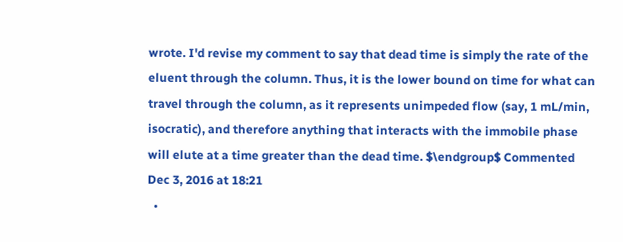wrote. I'd revise my comment to say that dead time is simply the rate of the eluent through the column. Thus, it is the lower bound on time for what can travel through the column, as it represents unimpeded flow (say, 1 mL/min, isocratic), and therefore anything that interacts with the immobile phase will elute at a time greater than the dead time. $\endgroup$ Commented Dec 3, 2016 at 18:21
  •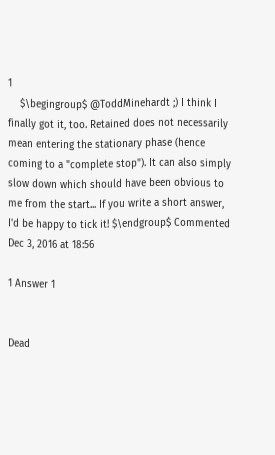1
    $\begingroup$ @ToddMinehardt ;) I think I finally got it, too. Retained does not necessarily mean entering the stationary phase (hence coming to a "complete stop"). It can also simply slow down which should have been obvious to me from the start... If you write a short answer, I'd be happy to tick it! $\endgroup$ Commented Dec 3, 2016 at 18:56

1 Answer 1


Dead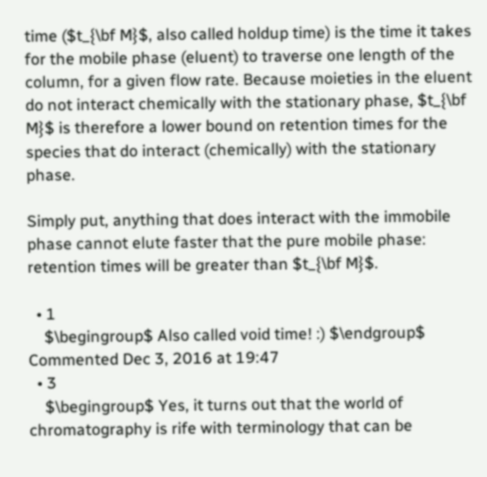time ($t_{\bf M}$, also called holdup time) is the time it takes for the mobile phase (eluent) to traverse one length of the column, for a given flow rate. Because moieties in the eluent do not interact chemically with the stationary phase, $t_{\bf M}$ is therefore a lower bound on retention times for the species that do interact (chemically) with the stationary phase.

Simply put, anything that does interact with the immobile phase cannot elute faster that the pure mobile phase: retention times will be greater than $t_{\bf M}$.

  • 1
    $\begingroup$ Also called void time! :) $\endgroup$ Commented Dec 3, 2016 at 19:47
  • 3
    $\begingroup$ Yes, it turns out that the world of chromatography is rife with terminology that can be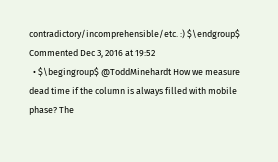contradictory/incomprehensible/etc. :) $\endgroup$ Commented Dec 3, 2016 at 19:52
  • $\begingroup$ @ToddMinehardt How we measure dead time if the column is always filled with mobile phase? The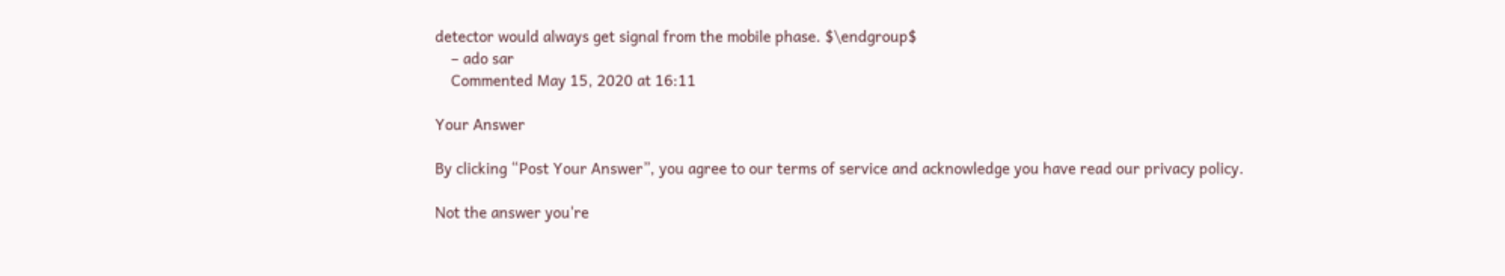detector would always get signal from the mobile phase. $\endgroup$
    – ado sar
    Commented May 15, 2020 at 16:11

Your Answer

By clicking “Post Your Answer”, you agree to our terms of service and acknowledge you have read our privacy policy.

Not the answer you're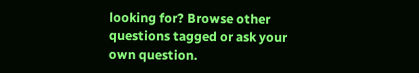looking for? Browse other questions tagged or ask your own question.